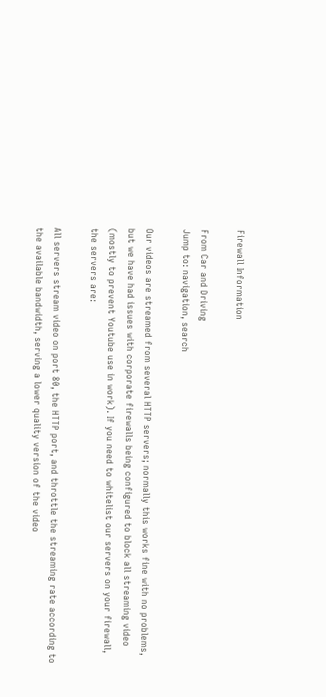Firewall Information

From Car and Driving
Jump to: navigation, search

Our videos are streamed from several HTTP servers; normally this works fine with no problems, but we have had issues with corporate firewalls being configured to block all streaming video (mostly to prevent Youtube use in work). If you need to whitelist our servers on your firewall, the servers are:

All servers stream video on port 80, the HTTP port, and throttle the streaming rate according to the available bandwidth, serving a lower quality version of the video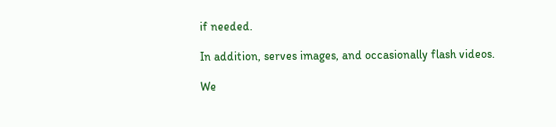if needed.

In addition, serves images, and occasionally flash videos.

We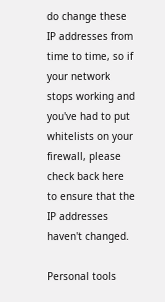do change these IP addresses from time to time, so if your network stops working and you've had to put whitelists on your firewall, please check back here to ensure that the IP addresses haven't changed.

Personal tools